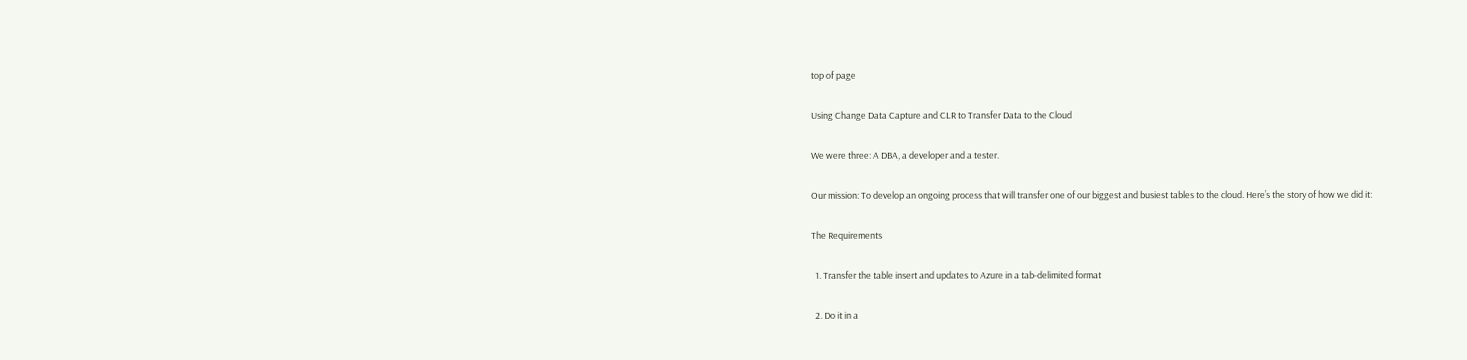top of page

Using Change Data Capture and CLR to Transfer Data to the Cloud

We were three: A DBA, a developer and a tester.

Our mission: To develop an ongoing process that will transfer one of our biggest and busiest tables to the cloud. Here’s the story of how we did it:

The Requirements

  1. Transfer the table insert and updates to Azure in a tab-delimited format

  2. Do it in a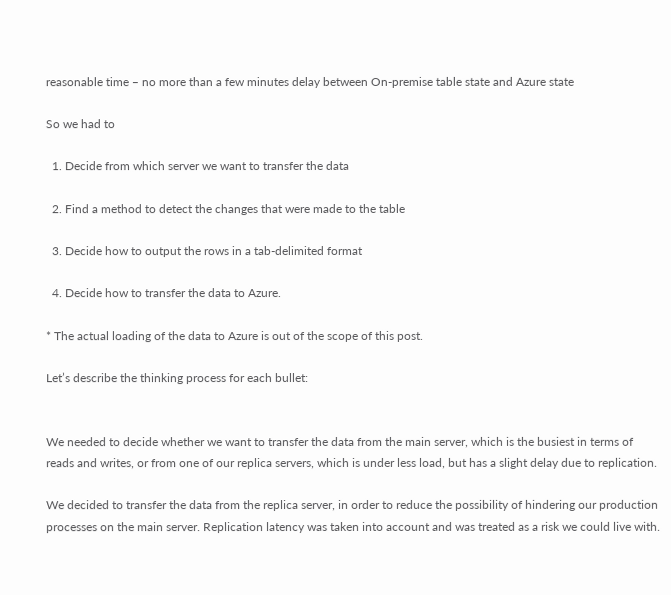reasonable time – no more than a few minutes delay between On-premise table state and Azure state

So we had to

  1. Decide from which server we want to transfer the data

  2. Find a method to detect the changes that were made to the table

  3. Decide how to output the rows in a tab-delimited format

  4. Decide how to transfer the data to Azure.

* The actual loading of the data to Azure is out of the scope of this post.

Let’s describe the thinking process for each bullet:


We needed to decide whether we want to transfer the data from the main server, which is the busiest in terms of reads and writes, or from one of our replica servers, which is under less load, but has a slight delay due to replication.

We decided to transfer the data from the replica server, in order to reduce the possibility of hindering our production processes on the main server. Replication latency was taken into account and was treated as a risk we could live with.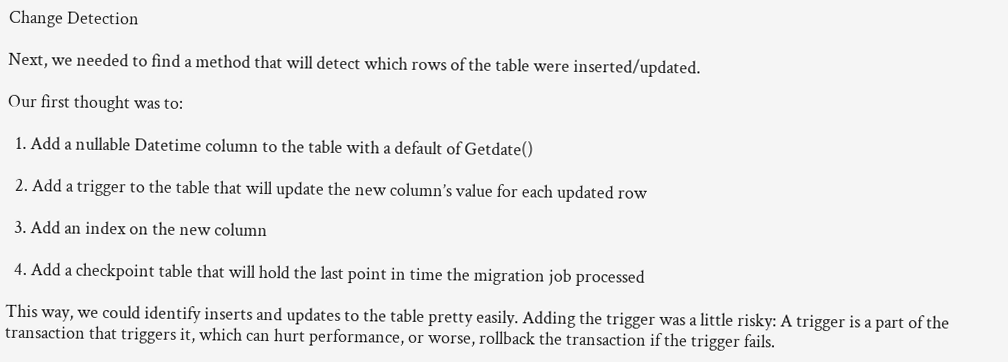Change Detection

Next, we needed to find a method that will detect which rows of the table were inserted/updated.

Our first thought was to:

  1. Add a nullable Datetime column to the table with a default of Getdate()

  2. Add a trigger to the table that will update the new column’s value for each updated row

  3. Add an index on the new column

  4. Add a checkpoint table that will hold the last point in time the migration job processed

This way, we could identify inserts and updates to the table pretty easily. Adding the trigger was a little risky: A trigger is a part of the transaction that triggers it, which can hurt performance, or worse, rollback the transaction if the trigger fails.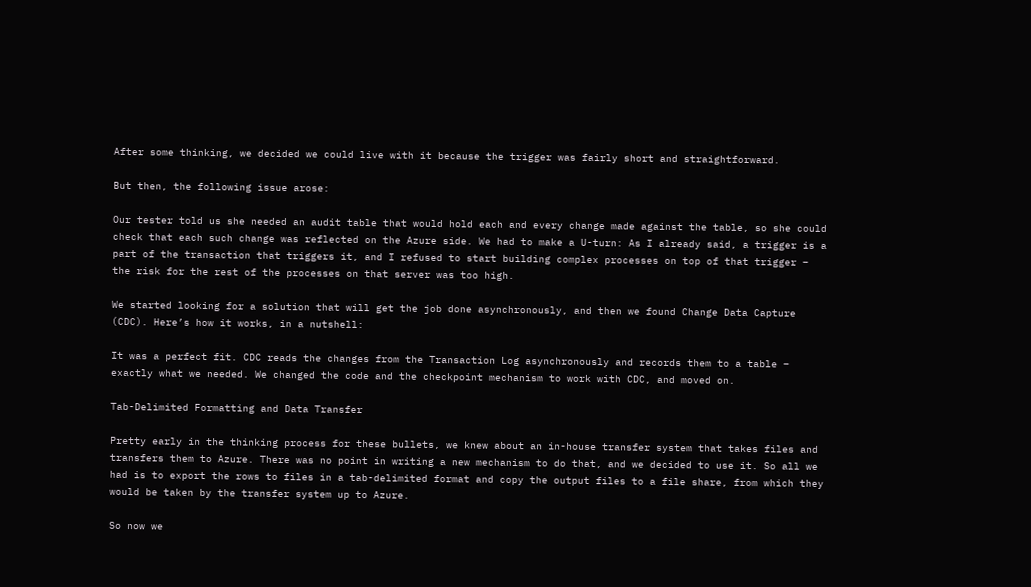After some thinking, we decided we could live with it because the trigger was fairly short and straightforward.

But then, the following issue arose:

Our tester told us she needed an audit table that would hold each and every change made against the table, so she could check that each such change was reflected on the Azure side. We had to make a U-turn: As I already said, a trigger is a part of the transaction that triggers it, and I refused to start building complex processes on top of that trigger – the risk for the rest of the processes on that server was too high.

We started looking for a solution that will get the job done asynchronously, and then we found Change Data Capture (CDC). Here’s how it works, in a nutshell:

It was a perfect fit. CDC reads the changes from the Transaction Log asynchronously and records them to a table – exactly what we needed. We changed the code and the checkpoint mechanism to work with CDC, and moved on.

Tab-Delimited Formatting and Data Transfer

Pretty early in the thinking process for these bullets, we knew about an in-house transfer system that takes files and transfers them to Azure. There was no point in writing a new mechanism to do that, and we decided to use it. So all we had is to export the rows to files in a tab-delimited format and copy the output files to a file share, from which they would be taken by the transfer system up to Azure.

So now we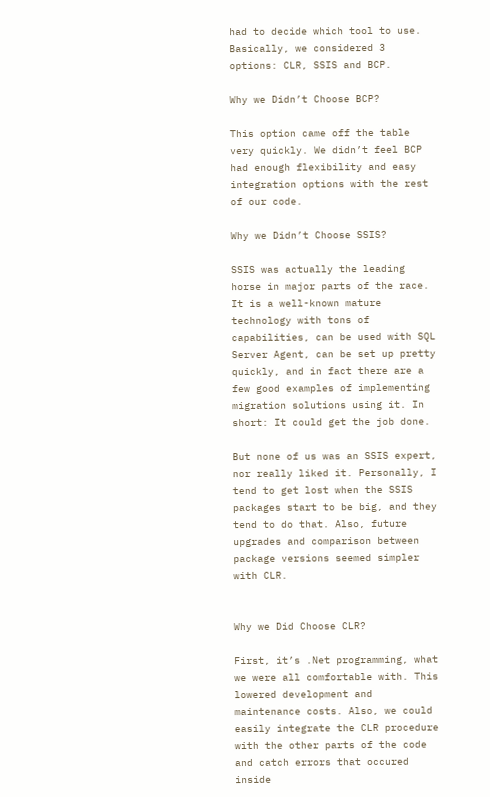had to decide which tool to use. Basically, we considered 3 options: CLR, SSIS and BCP.

Why we Didn’t Choose BCP?

This option came off the table very quickly. We didn’t feel BCP had enough flexibility and easy integration options with the rest of our code.

Why we Didn’t Choose SSIS?

SSIS was actually the leading horse in major parts of the race. It is a well-known mature technology with tons of capabilities, can be used with SQL Server Agent, can be set up pretty quickly, and in fact there are a few good examples of implementing migration solutions using it. In short: It could get the job done.

But none of us was an SSIS expert, nor really liked it. Personally, I tend to get lost when the SSIS packages start to be big, and they tend to do that. Also, future upgrades and comparison between package versions seemed simpler with CLR.


Why we Did Choose CLR?

First, it’s .Net programming, what we were all comfortable with. This lowered development and maintenance costs. Also, we could easily integrate the CLR procedure with the other parts of the code and catch errors that occured inside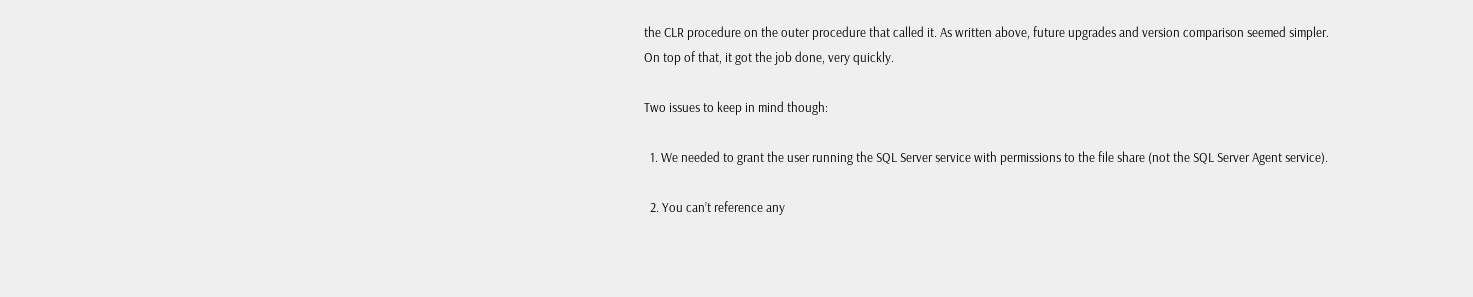the CLR procedure on the outer procedure that called it. As written above, future upgrades and version comparison seemed simpler. On top of that, it got the job done, very quickly.

Two issues to keep in mind though:

  1. We needed to grant the user running the SQL Server service with permissions to the file share (not the SQL Server Agent service).

  2. You can’t reference any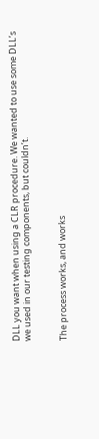DLL you want when using a CLR procedure. We wanted to use some DLL’s we used in our testing components, but couldn’t.


The process works, and works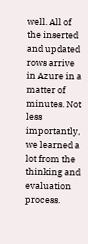well. All of the inserted and updated rows arrive in Azure in a matter of minutes. Not less importantly, we learned a lot from the thinking and evaluation process.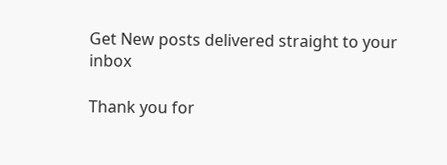Get New posts delivered straight to your inbox

Thank you for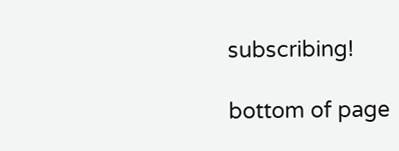subscribing!

bottom of page